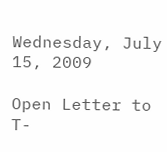Wednesday, July 15, 2009

Open Letter to T-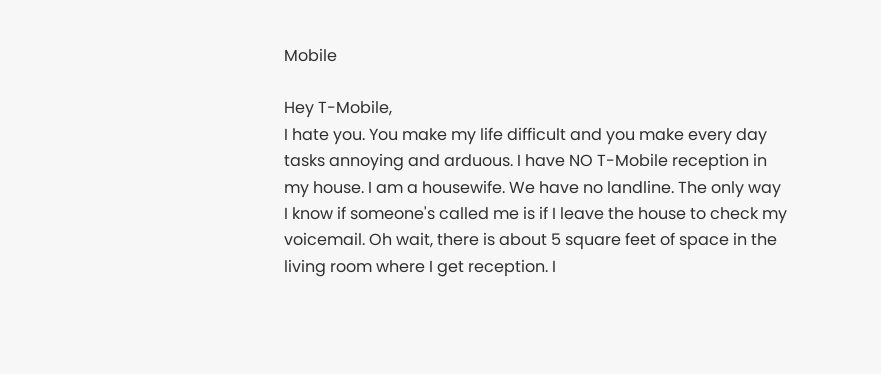Mobile

Hey T-Mobile,
I hate you. You make my life difficult and you make every day tasks annoying and arduous. I have NO T-Mobile reception in my house. I am a housewife. We have no landline. The only way I know if someone's called me is if I leave the house to check my voicemail. Oh wait, there is about 5 square feet of space in the living room where I get reception. I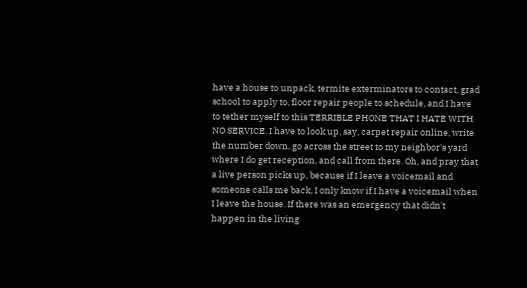have a house to unpack, termite exterminators to contact, grad school to apply to, floor repair people to schedule, and I have to tether myself to this TERRIBLE PHONE THAT I HATE WITH NO SERVICE. I have to look up, say, carpet repair online, write the number down, go across the street to my neighbor's yard where I do get reception, and call from there. Oh, and pray that a live person picks up, because if I leave a voicemail and someone calls me back, I only know if I have a voicemail when I leave the house. If there was an emergency that didn't happen in the living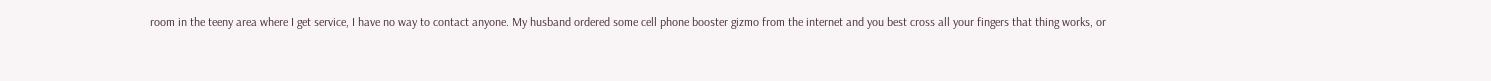room in the teeny area where I get service, I have no way to contact anyone. My husband ordered some cell phone booster gizmo from the internet and you best cross all your fingers that thing works, or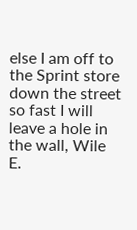else I am off to the Sprint store down the street so fast I will leave a hole in the wall, Wile E.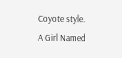Coyote style.
A Girl Named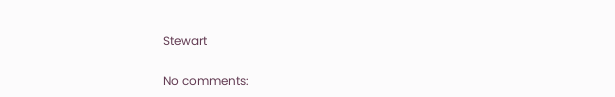Stewart

No comments: